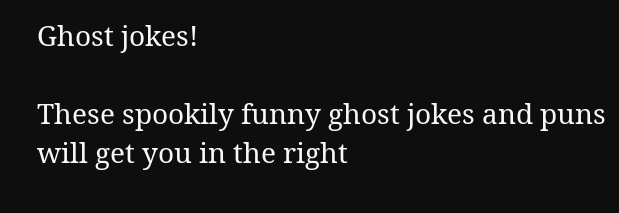Ghost jokes!

These spookily funny ghost jokes and puns will get you in the right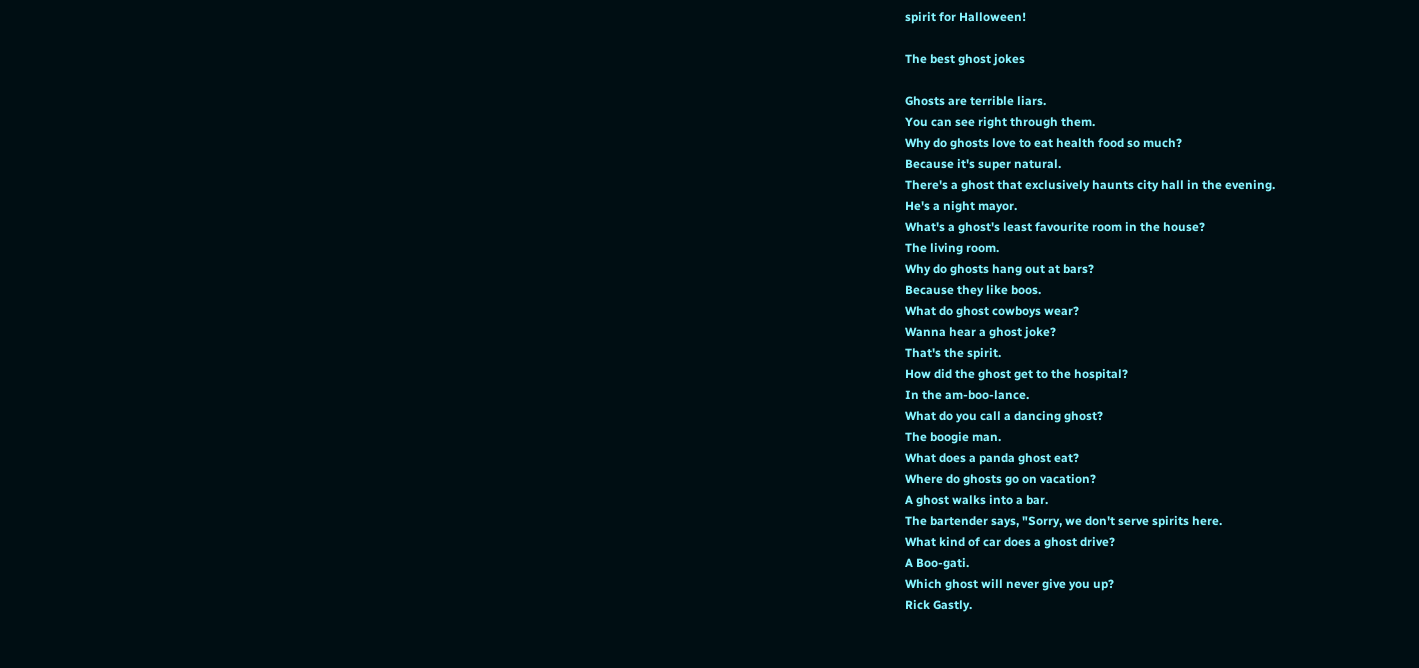spirit for Halloween!

The best ghost jokes

Ghosts are terrible liars.
You can see right through them.
Why do ghosts love to eat health food so much?
Because it's super natural.
There's a ghost that exclusively haunts city hall in the evening.
He's a night mayor.
What's a ghost's least favourite room in the house?
The living room.
Why do ghosts hang out at bars?
Because they like boos.
What do ghost cowboys wear?
Wanna hear a ghost joke?
That's the spirit.
How did the ghost get to the hospital?
In the am-boo-lance.
What do you call a dancing ghost?
The boogie man.
What does a panda ghost eat?
Where do ghosts go on vacation?
A ghost walks into a bar.
The bartender says, "Sorry, we don't serve spirits here.
What kind of car does a ghost drive?
A Boo-gati.
Which ghost will never give you up?
Rick Gastly.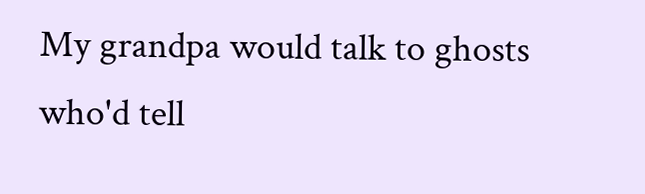My grandpa would talk to ghosts who'd tell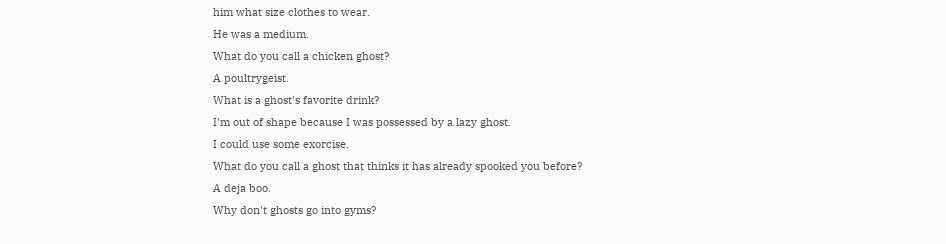him what size clothes to wear.
He was a medium.
What do you call a chicken ghost?
A poultrygeist.
What is a ghost's favorite drink?
I'm out of shape because I was possessed by a lazy ghost.
I could use some exorcise.
What do you call a ghost that thinks it has already spooked you before?
A deja boo.
Why don't ghosts go into gyms?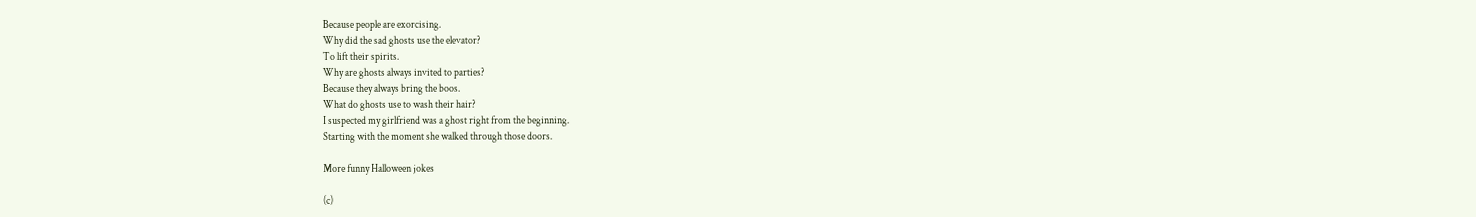Because people are exorcising.
Why did the sad ghosts use the elevator?
To lift their spirits.
Why are ghosts always invited to parties?
Because they always bring the boos.
What do ghosts use to wash their hair?
I suspected my girlfriend was a ghost right from the beginning.
Starting with the moment she walked through those doors.

More funny Halloween jokes

(c)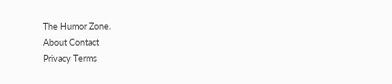The Humor Zone.
About Contact
Privacy Terms